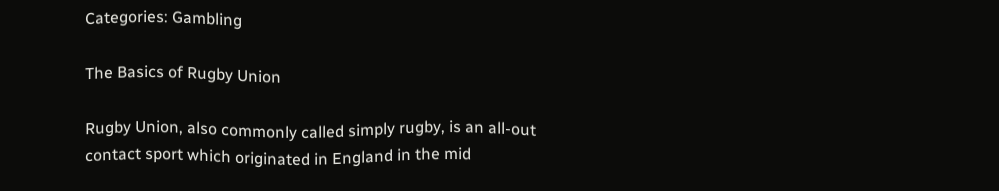Categories: Gambling

The Basics of Rugby Union

Rugby Union, also commonly called simply rugby, is an all-out contact sport which originated in England in the mid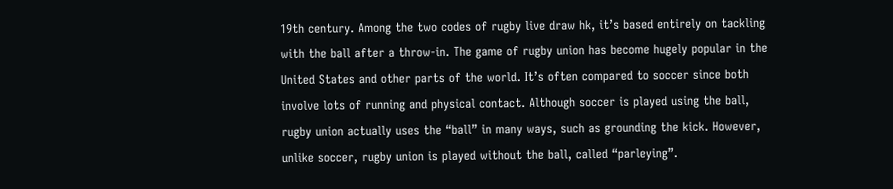19th century. Among the two codes of rugby live draw hk, it’s based entirely on tackling with the ball after a throw-in. The game of rugby union has become hugely popular in the United States and other parts of the world. It’s often compared to soccer since both involve lots of running and physical contact. Although soccer is played using the ball, rugby union actually uses the “ball” in many ways, such as grounding the kick. However, unlike soccer, rugby union is played without the ball, called “parleying”.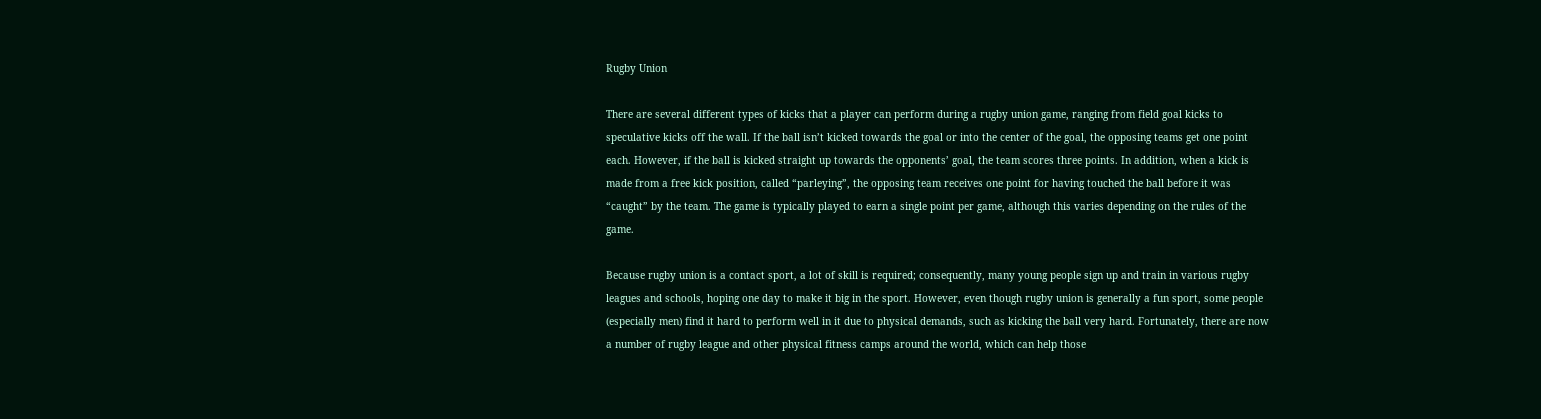Rugby Union

There are several different types of kicks that a player can perform during a rugby union game, ranging from field goal kicks to speculative kicks off the wall. If the ball isn’t kicked towards the goal or into the center of the goal, the opposing teams get one point each. However, if the ball is kicked straight up towards the opponents’ goal, the team scores three points. In addition, when a kick is made from a free kick position, called “parleying”, the opposing team receives one point for having touched the ball before it was “caught” by the team. The game is typically played to earn a single point per game, although this varies depending on the rules of the game.

Because rugby union is a contact sport, a lot of skill is required; consequently, many young people sign up and train in various rugby leagues and schools, hoping one day to make it big in the sport. However, even though rugby union is generally a fun sport, some people (especially men) find it hard to perform well in it due to physical demands, such as kicking the ball very hard. Fortunately, there are now a number of rugby league and other physical fitness camps around the world, which can help those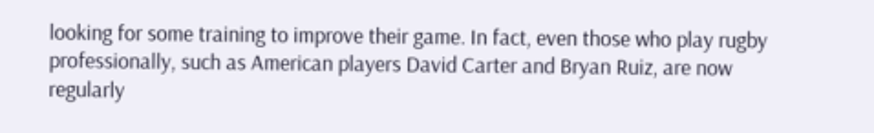looking for some training to improve their game. In fact, even those who play rugby professionally, such as American players David Carter and Bryan Ruiz, are now regularly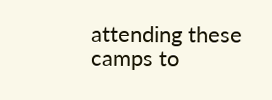attending these camps to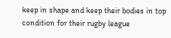keep in shape and keep their bodies in top condition for their rugby league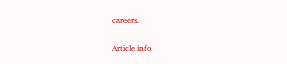careers.

Article info